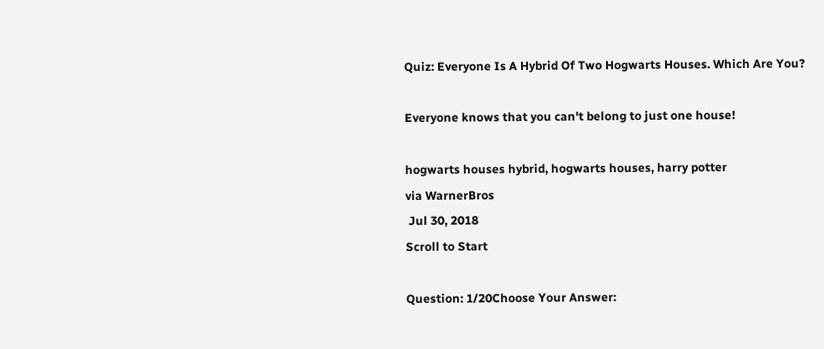Quiz: Everyone Is A Hybrid Of Two Hogwarts Houses. Which Are You?

Everyone knows that you can't belong to just one house!

hogwarts houses hybrid, hogwarts houses, harry potter
via WarnerBros
 Jul 30, 2018
Scroll to Start

Question: 1/20Choose Your Answer: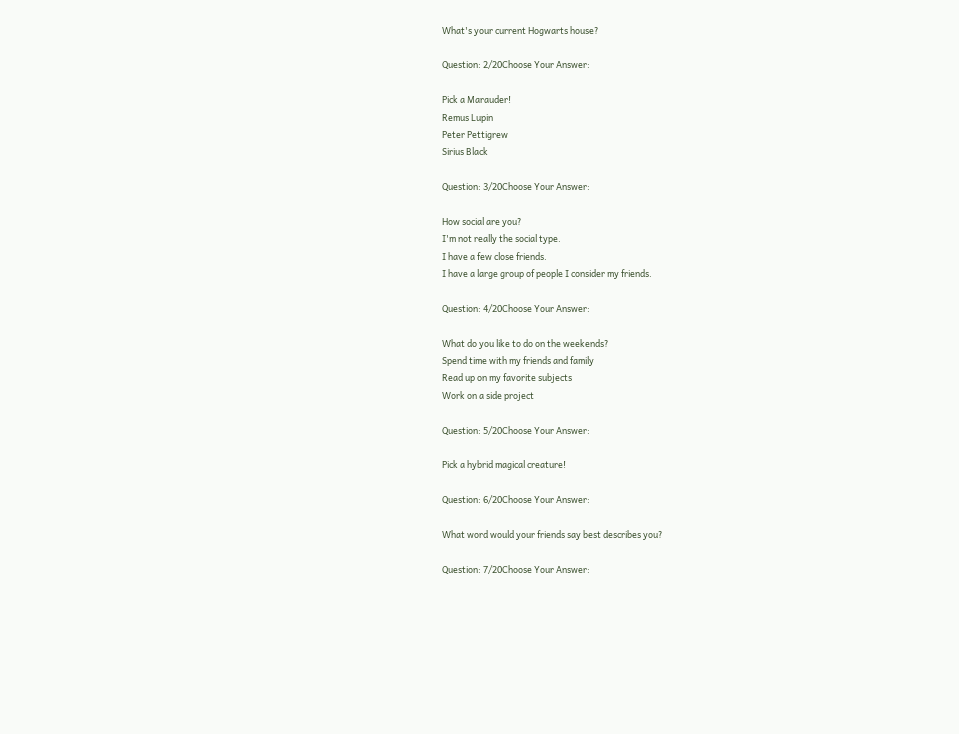What's your current Hogwarts house?

Question: 2/20Choose Your Answer:

Pick a Marauder!
Remus Lupin
Peter Pettigrew
Sirius Black

Question: 3/20Choose Your Answer:

How social are you?
I'm not really the social type.
I have a few close friends.
I have a large group of people I consider my friends.

Question: 4/20Choose Your Answer:

What do you like to do on the weekends?
Spend time with my friends and family
Read up on my favorite subjects
Work on a side project

Question: 5/20Choose Your Answer:

Pick a hybrid magical creature!

Question: 6/20Choose Your Answer:

What word would your friends say best describes you?

Question: 7/20Choose Your Answer: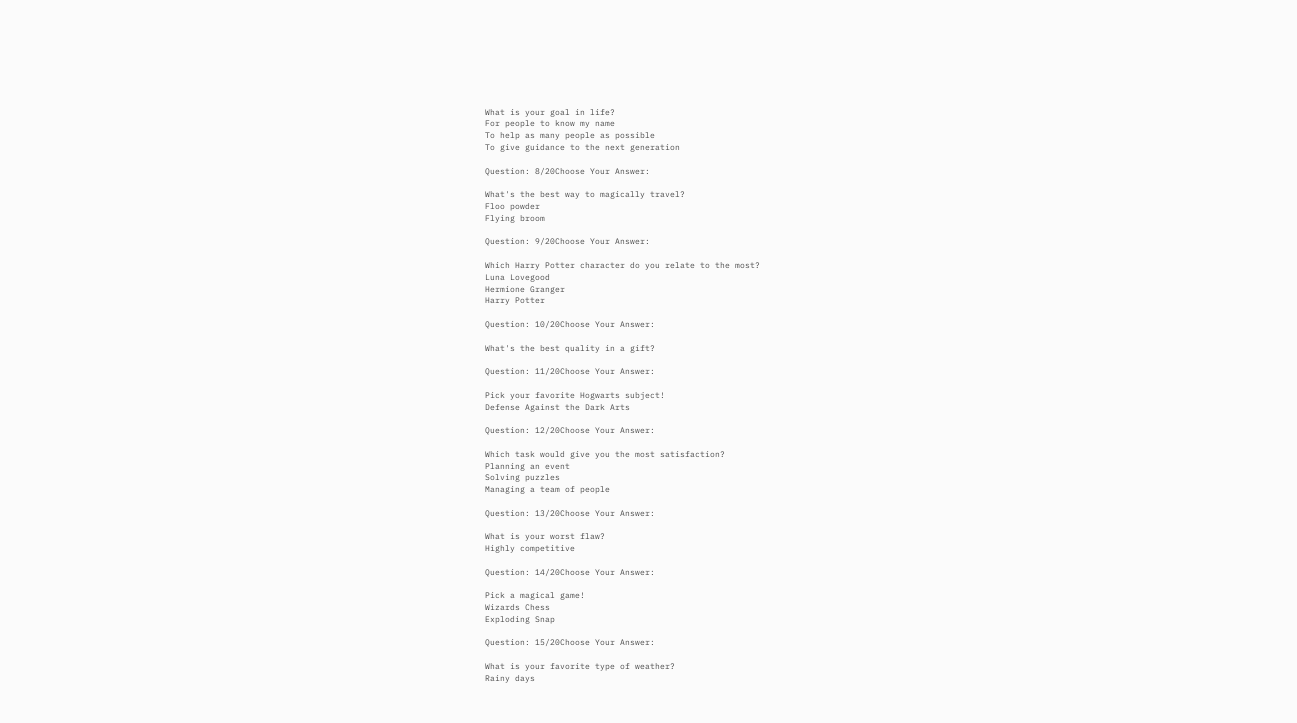What is your goal in life?
For people to know my name
To help as many people as possible
To give guidance to the next generation

Question: 8/20Choose Your Answer:

What's the best way to magically travel?
Floo powder
Flying broom

Question: 9/20Choose Your Answer:

Which Harry Potter character do you relate to the most?
Luna Lovegood
Hermione Granger
Harry Potter

Question: 10/20Choose Your Answer:

What's the best quality in a gift?

Question: 11/20Choose Your Answer:

Pick your favorite Hogwarts subject!
Defense Against the Dark Arts

Question: 12/20Choose Your Answer:

Which task would give you the most satisfaction?
Planning an event
Solving puzzles
Managing a team of people

Question: 13/20Choose Your Answer:

What is your worst flaw?
Highly competitive

Question: 14/20Choose Your Answer:

Pick a magical game!
Wizards Chess
Exploding Snap

Question: 15/20Choose Your Answer:

What is your favorite type of weather?
Rainy days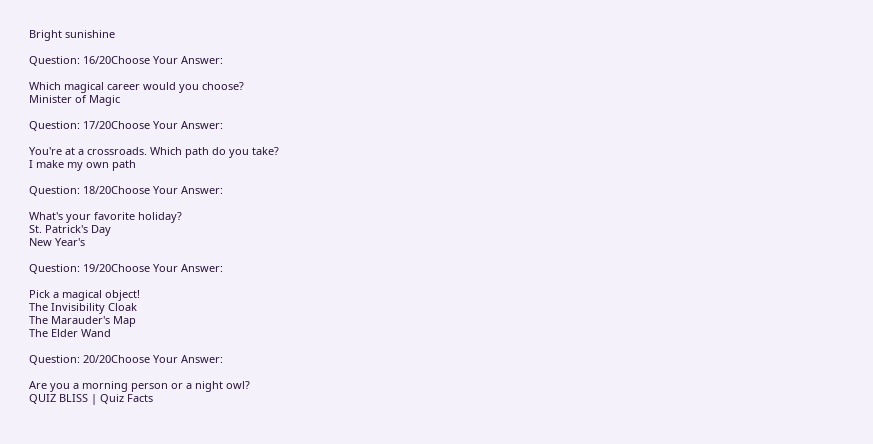Bright sunishine

Question: 16/20Choose Your Answer:

Which magical career would you choose?
Minister of Magic

Question: 17/20Choose Your Answer:

You're at a crossroads. Which path do you take?
I make my own path

Question: 18/20Choose Your Answer:

What's your favorite holiday?
St. Patrick's Day
New Year's

Question: 19/20Choose Your Answer:

Pick a magical object!
The Invisibility Cloak
The Marauder's Map
The Elder Wand

Question: 20/20Choose Your Answer:

Are you a morning person or a night owl?
QUIZ BLISS | Quiz Facts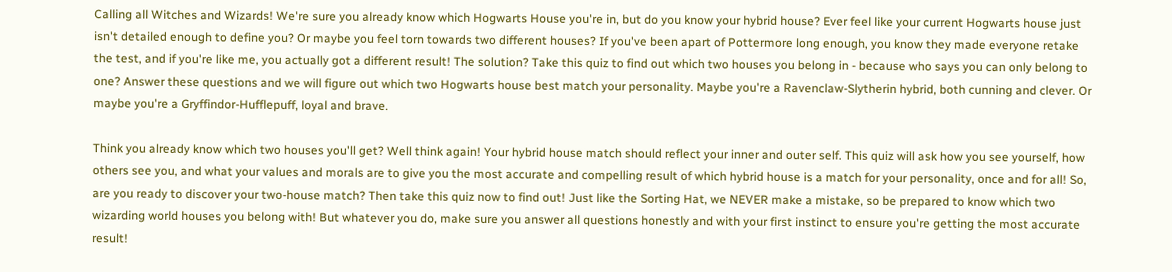Calling all Witches and Wizards! We're sure you already know which Hogwarts House you're in, but do you know your hybrid house? Ever feel like your current Hogwarts house just isn't detailed enough to define you? Or maybe you feel torn towards two different houses? If you've been apart of Pottermore long enough, you know they made everyone retake the test, and if you're like me, you actually got a different result! The solution? Take this quiz to find out which two houses you belong in - because who says you can only belong to one? Answer these questions and we will figure out which two Hogwarts house best match your personality. Maybe you're a Ravenclaw-Slytherin hybrid, both cunning and clever. Or maybe you're a Gryffindor-Hufflepuff, loyal and brave.

Think you already know which two houses you'll get? Well think again! Your hybrid house match should reflect your inner and outer self. This quiz will ask how you see yourself, how others see you, and what your values and morals are to give you the most accurate and compelling result of which hybrid house is a match for your personality, once and for all! So, are you ready to discover your two-house match? Then take this quiz now to find out! Just like the Sorting Hat, we NEVER make a mistake, so be prepared to know which two wizarding world houses you belong with! But whatever you do, make sure you answer all questions honestly and with your first instinct to ensure you're getting the most accurate result!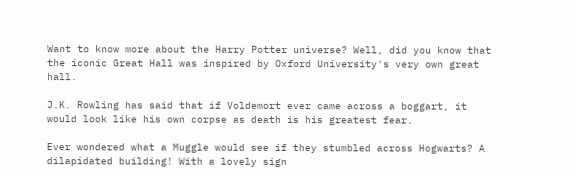Want to know more about the Harry Potter universe? Well, did you know that the iconic Great Hall was inspired by Oxford University's very own great hall.

J.K. Rowling has said that if Voldemort ever came across a boggart, it would look like his own corpse as death is his greatest fear.

Ever wondered what a Muggle would see if they stumbled across Hogwarts? A dilapidated building! With a lovely sign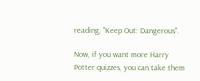reading, "Keep Out: Dangerous".

Now, if you want more Harry Potter quizzes, you can take them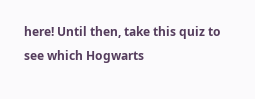here! Until then, take this quiz to see which Hogwarts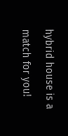hybrid house is a match for you!